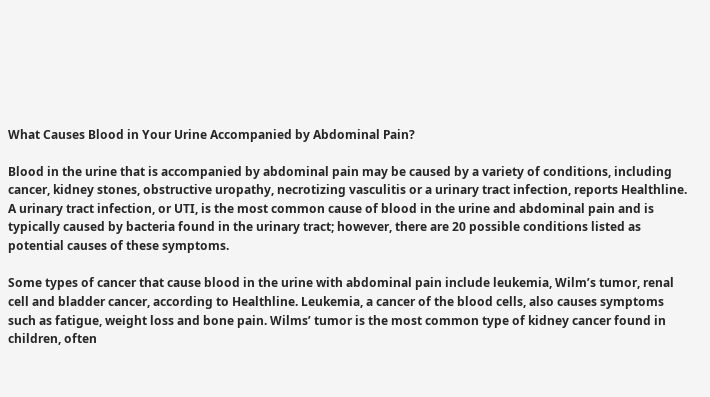What Causes Blood in Your Urine Accompanied by Abdominal Pain?

Blood in the urine that is accompanied by abdominal pain may be caused by a variety of conditions, including cancer, kidney stones, obstructive uropathy, necrotizing vasculitis or a urinary tract infection, reports Healthline. A urinary tract infection, or UTI, is the most common cause of blood in the urine and abdominal pain and is typically caused by bacteria found in the urinary tract; however, there are 20 possible conditions listed as potential causes of these symptoms.

Some types of cancer that cause blood in the urine with abdominal pain include leukemia, Wilm’s tumor, renal cell and bladder cancer, according to Healthline. Leukemia, a cancer of the blood cells, also causes symptoms such as fatigue, weight loss and bone pain. Wilms’ tumor is the most common type of kidney cancer found in children, often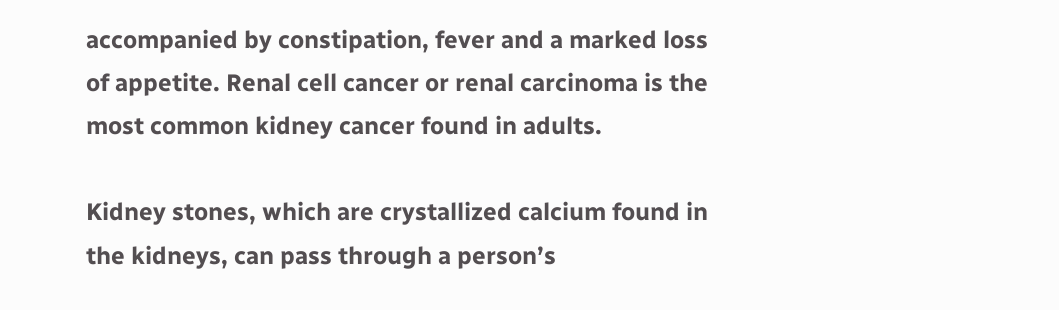accompanied by constipation, fever and a marked loss of appetite. Renal cell cancer or renal carcinoma is the most common kidney cancer found in adults.

Kidney stones, which are crystallized calcium found in the kidneys, can pass through a person’s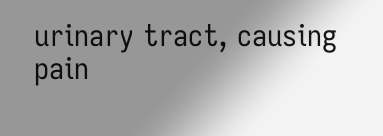urinary tract, causing pain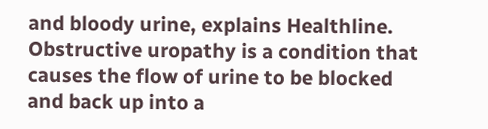and bloody urine, explains Healthline. Obstructive uropathy is a condition that causes the flow of urine to be blocked and back up into a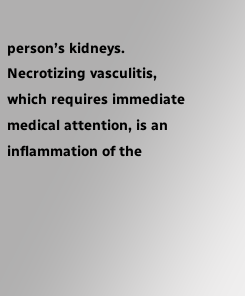person’s kidneys. Necrotizing vasculitis, which requires immediate medical attention, is an inflammation of the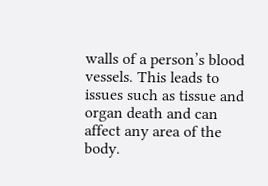walls of a person’s blood vessels. This leads to issues such as tissue and organ death and can affect any area of the body.